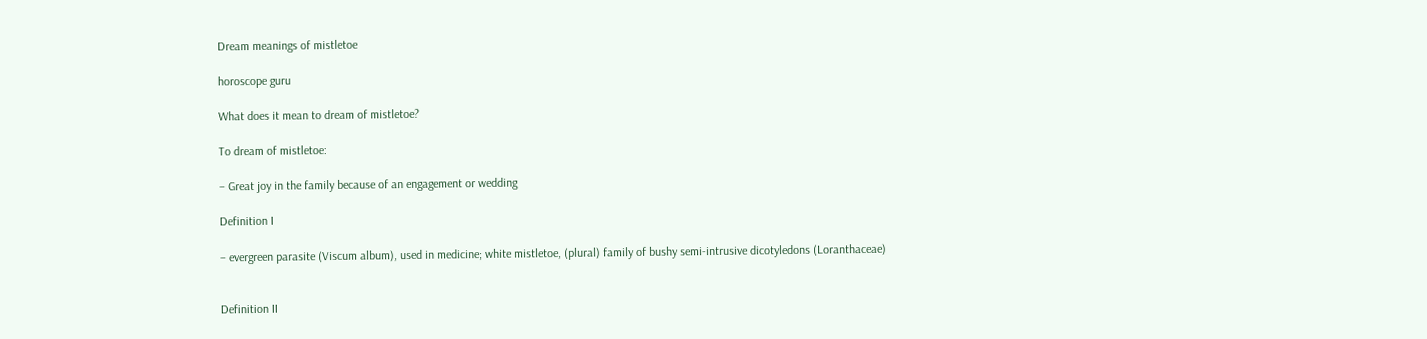Dream meanings of mistletoe

horoscope guru

What does it mean to dream of mistletoe?

To dream of mistletoe:

– Great joy in the family because of an engagement or wedding

Definition I

– evergreen parasite (Viscum album), used in medicine; white mistletoe, (plural) family of bushy semi-intrusive dicotyledons (Loranthaceae)


Definition II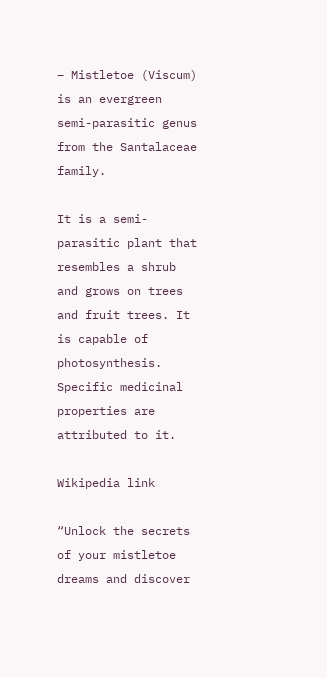– Mistletoe (Viscum) is an evergreen semi-parasitic genus from the Santalaceae family.

It is a semi-parasitic plant that resembles a shrub and grows on trees and fruit trees. It is capable of photosynthesis. Specific medicinal properties are attributed to it.

Wikipedia link

“Unlock the secrets of your mistletoe dreams and discover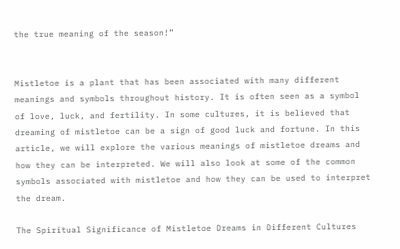the true meaning of the season!”


Mistletoe is a plant that has been associated with many different meanings and symbols throughout history. It is often seen as a symbol of love, luck, and fertility. In some cultures, it is believed that dreaming of mistletoe can be a sign of good luck and fortune. In this article, we will explore the various meanings of mistletoe dreams and how they can be interpreted. We will also look at some of the common symbols associated with mistletoe and how they can be used to interpret the dream.

The Spiritual Significance of Mistletoe Dreams in Different Cultures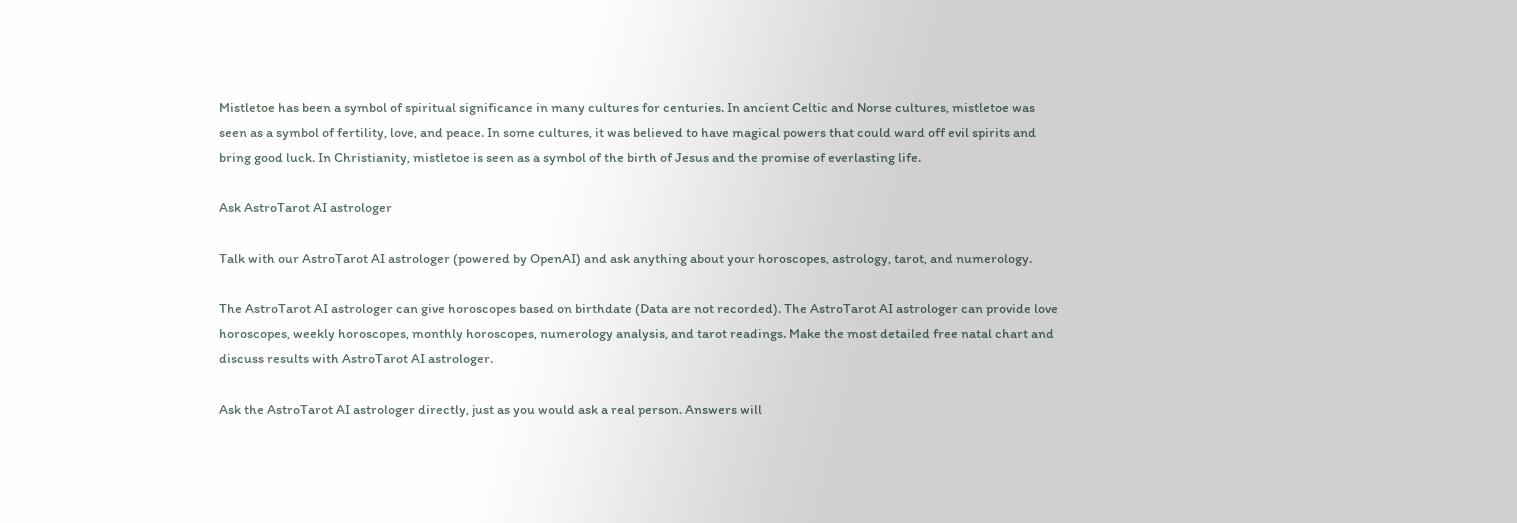Mistletoe has been a symbol of spiritual significance in many cultures for centuries. In ancient Celtic and Norse cultures, mistletoe was seen as a symbol of fertility, love, and peace. In some cultures, it was believed to have magical powers that could ward off evil spirits and bring good luck. In Christianity, mistletoe is seen as a symbol of the birth of Jesus and the promise of everlasting life.

Ask AstroTarot AI astrologer

Talk with our AstroTarot AI astrologer (powered by OpenAI) and ask anything about your horoscopes, astrology, tarot, and numerology.

The AstroTarot AI astrologer can give horoscopes based on birthdate (Data are not recorded). The AstroTarot AI astrologer can provide love horoscopes, weekly horoscopes, monthly horoscopes, numerology analysis, and tarot readings. Make the most detailed free natal chart and discuss results with AstroTarot AI astrologer.

Ask the AstroTarot AI astrologer directly, just as you would ask a real person. Answers will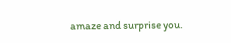amaze and surprise you.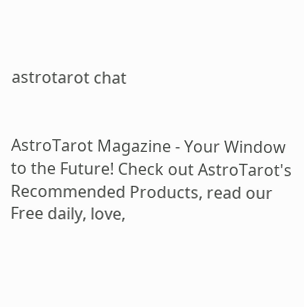astrotarot chat


AstroTarot Magazine - Your Window to the Future! Check out AstroTarot's Recommended Products, read our Free daily, love,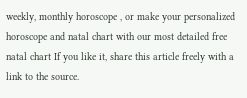weekly, monthly horoscope , or make your personalized horoscope and natal chart with our most detailed free natal chart If you like it, share this article freely with a link to the source.